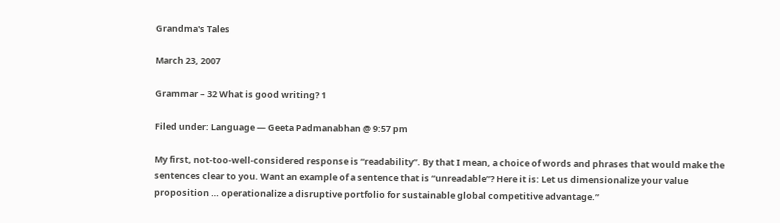Grandma's Tales

March 23, 2007

Grammar – 32 What is good writing? 1

Filed under: Language — Geeta Padmanabhan @ 9:57 pm

My first, not-too-well-considered response is “readability”. By that I mean, a choice of words and phrases that would make the sentences clear to you. Want an example of a sentence that is “unreadable”? Here it is: Let us dimensionalize your value proposition … operationalize a disruptive portfolio for sustainable global competitive advantage.”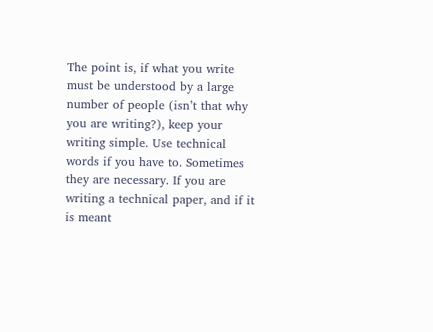The point is, if what you write must be understood by a large number of people (isn’t that why you are writing?), keep your writing simple. Use technical words if you have to. Sometimes they are necessary. If you are writing a technical paper, and if it is meant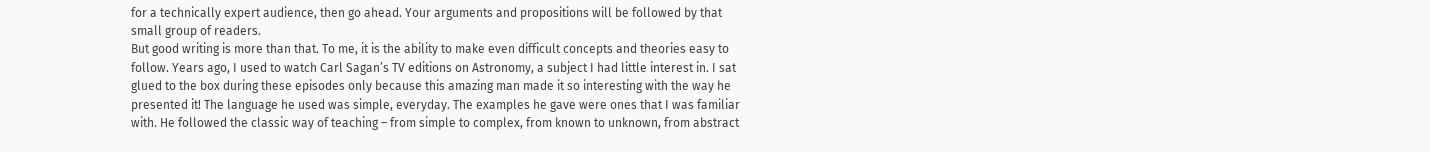for a technically expert audience, then go ahead. Your arguments and propositions will be followed by that small group of readers.
But good writing is more than that. To me, it is the ability to make even difficult concepts and theories easy to follow. Years ago, I used to watch Carl Sagan’s TV editions on Astronomy, a subject I had little interest in. I sat glued to the box during these episodes only because this amazing man made it so interesting with the way he presented it! The language he used was simple, everyday. The examples he gave were ones that I was familiar with. He followed the classic way of teaching – from simple to complex, from known to unknown, from abstract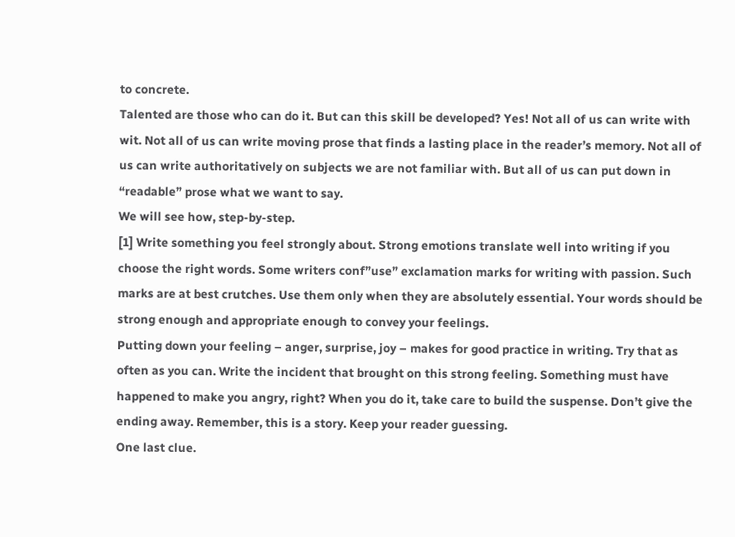to concrete.
Talented are those who can do it. But can this skill be developed? Yes! Not all of us can write with wit. Not all of us can write moving prose that finds a lasting place in the reader’s memory. Not all of us can write authoritatively on subjects we are not familiar with. But all of us can put down in “readable” prose what we want to say.
We will see how, step-by-step.
[1] Write something you feel strongly about. Strong emotions translate well into writing if you choose the right words. Some writers conf”use” exclamation marks for writing with passion. Such marks are at best crutches. Use them only when they are absolutely essential. Your words should be strong enough and appropriate enough to convey your feelings.
Putting down your feeling – anger, surprise, joy – makes for good practice in writing. Try that as often as you can. Write the incident that brought on this strong feeling. Something must have happened to make you angry, right? When you do it, take care to build the suspense. Don’t give the ending away. Remember, this is a story. Keep your reader guessing.
One last clue.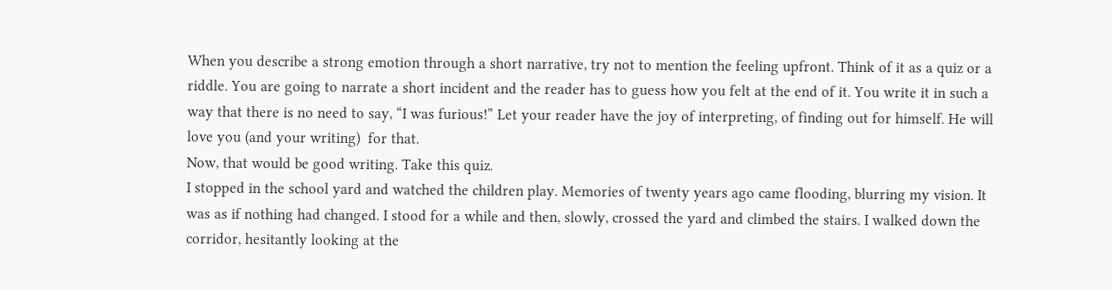When you describe a strong emotion through a short narrative, try not to mention the feeling upfront. Think of it as a quiz or a riddle. You are going to narrate a short incident and the reader has to guess how you felt at the end of it. You write it in such a way that there is no need to say, “I was furious!” Let your reader have the joy of interpreting, of finding out for himself. He will love you (and your writing)  for that.
Now, that would be good writing. Take this quiz.
I stopped in the school yard and watched the children play. Memories of twenty years ago came flooding, blurring my vision. It was as if nothing had changed. I stood for a while and then, slowly, crossed the yard and climbed the stairs. I walked down the corridor, hesitantly looking at the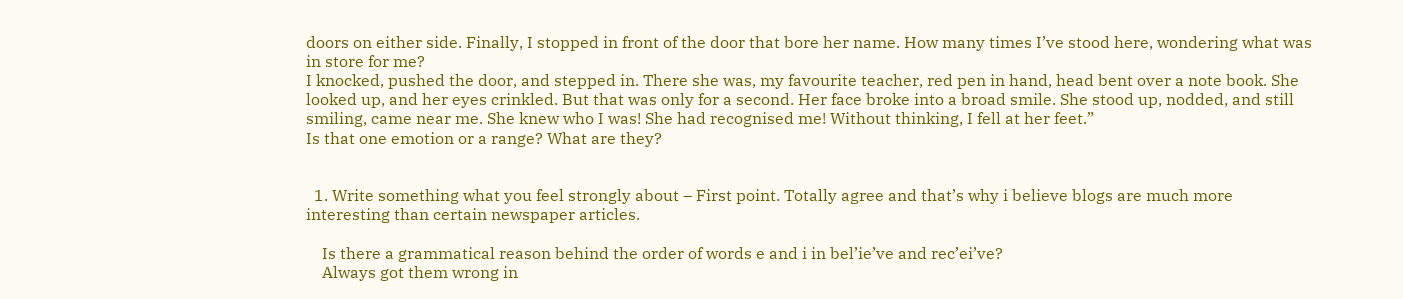doors on either side. Finally, I stopped in front of the door that bore her name. How many times I’ve stood here, wondering what was in store for me?
I knocked, pushed the door, and stepped in. There she was, my favourite teacher, red pen in hand, head bent over a note book. She looked up, and her eyes crinkled. But that was only for a second. Her face broke into a broad smile. She stood up, nodded, and still smiling, came near me. She knew who I was! She had recognised me! Without thinking, I fell at her feet.”
Is that one emotion or a range? What are they?


  1. Write something what you feel strongly about – First point. Totally agree and that’s why i believe blogs are much more interesting than certain newspaper articles.

    Is there a grammatical reason behind the order of words e and i in bel’ie’ve and rec’ei’ve?
    Always got them wrong in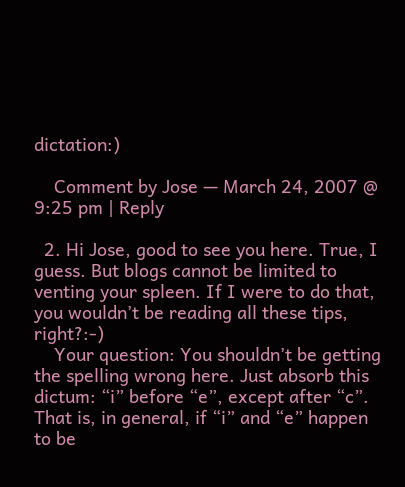dictation:)

    Comment by Jose — March 24, 2007 @ 9:25 pm | Reply

  2. Hi Jose, good to see you here. True, I guess. But blogs cannot be limited to venting your spleen. If I were to do that, you wouldn’t be reading all these tips, right?:-)
    Your question: You shouldn’t be getting the spelling wrong here. Just absorb this dictum: “i” before “e”, except after “c”. That is, in general, if “i” and “e” happen to be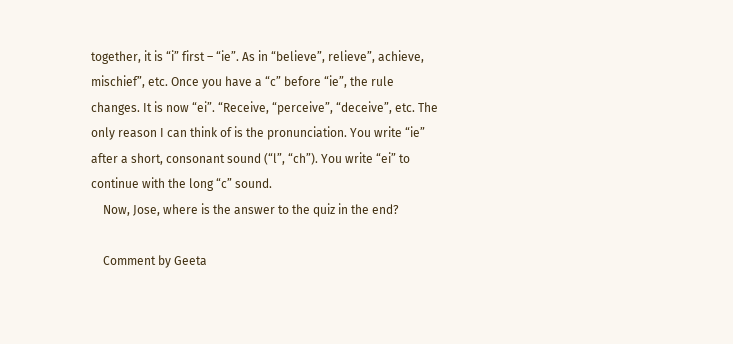together, it is “i” first – “ie”. As in “believe”, relieve”, achieve, mischief”, etc. Once you have a “c” before “ie”, the rule changes. It is now “ei”. “Receive, “perceive”, “deceive”, etc. The only reason I can think of is the pronunciation. You write “ie” after a short, consonant sound (“l”, “ch”). You write “ei” to continue with the long “c” sound.
    Now, Jose, where is the answer to the quiz in the end?

    Comment by Geeta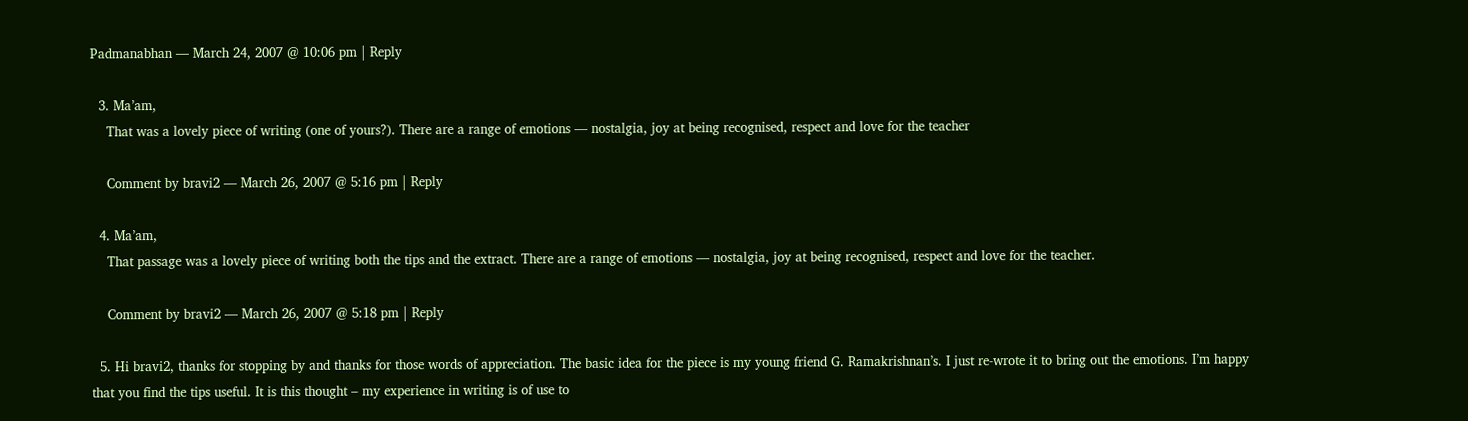Padmanabhan — March 24, 2007 @ 10:06 pm | Reply

  3. Ma’am,
    That was a lovely piece of writing (one of yours?). There are a range of emotions — nostalgia, joy at being recognised, respect and love for the teacher

    Comment by bravi2 — March 26, 2007 @ 5:16 pm | Reply

  4. Ma’am,
    That passage was a lovely piece of writing both the tips and the extract. There are a range of emotions — nostalgia, joy at being recognised, respect and love for the teacher.

    Comment by bravi2 — March 26, 2007 @ 5:18 pm | Reply

  5. Hi bravi2, thanks for stopping by and thanks for those words of appreciation. The basic idea for the piece is my young friend G. Ramakrishnan’s. I just re-wrote it to bring out the emotions. I’m happy that you find the tips useful. It is this thought – my experience in writing is of use to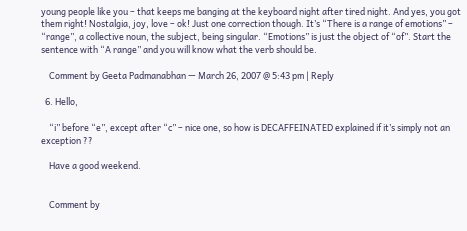young people like you – that keeps me banging at the keyboard night after tired night. And yes, you got them right! Nostalgia, joy, love – ok! Just one correction though. It’s “There is a range of emotions” – “range”, a collective noun, the subject, being singular. “Emotions” is just the object of “of”. Start the sentence with “A range” and you will know what the verb should be.

    Comment by Geeta Padmanabhan — March 26, 2007 @ 5:43 pm | Reply

  6. Hello,

    “i” before “e”, except after “c” – nice one, so how is DECAFFEINATED explained if it’s simply not an exception ??

    Have a good weekend.


    Comment by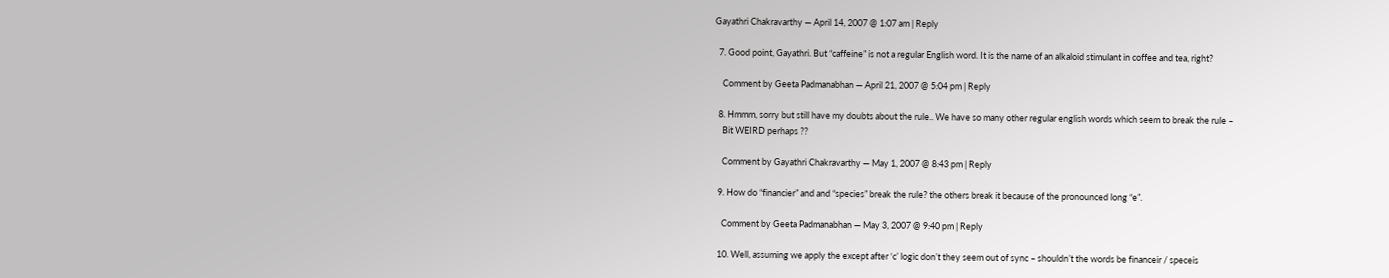Gayathri Chakravarthy — April 14, 2007 @ 1:07 am | Reply

  7. Good point, Gayathri. But “caffeine” is not a regular English word. It is the name of an alkaloid stimulant in coffee and tea, right?

    Comment by Geeta Padmanabhan — April 21, 2007 @ 5:04 pm | Reply

  8. Hmmm, sorry but still have my doubts about the rule.. We have so many other regular english words which seem to break the rule –
    Bit WEIRD perhaps ??

    Comment by Gayathri Chakravarthy — May 1, 2007 @ 8:43 pm | Reply

  9. How do “financier” and and “species” break the rule? the others break it because of the pronounced long “e”.

    Comment by Geeta Padmanabhan — May 3, 2007 @ 9:40 pm | Reply

  10. Well, assuming we apply the except after ‘c’ logic don’t they seem out of sync – shouldn’t the words be financeir / speceis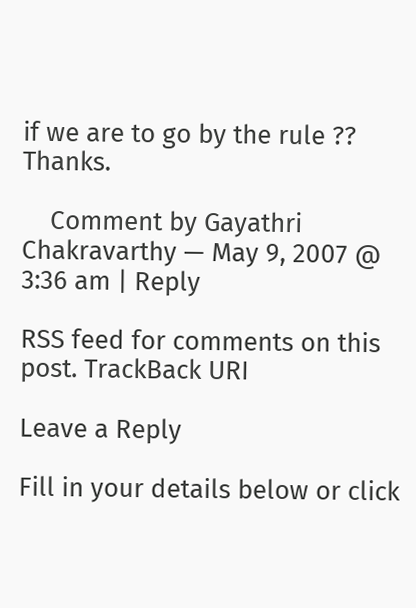if we are to go by the rule ?? Thanks.

    Comment by Gayathri Chakravarthy — May 9, 2007 @ 3:36 am | Reply

RSS feed for comments on this post. TrackBack URI

Leave a Reply

Fill in your details below or click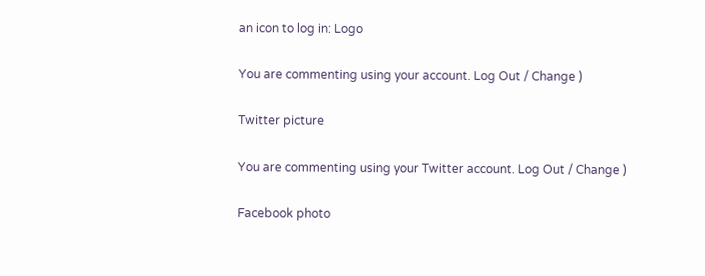an icon to log in: Logo

You are commenting using your account. Log Out / Change )

Twitter picture

You are commenting using your Twitter account. Log Out / Change )

Facebook photo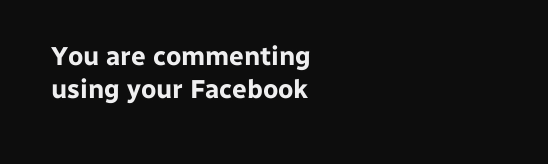You are commenting using your Facebook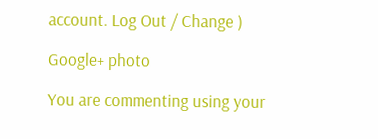account. Log Out / Change )

Google+ photo

You are commenting using your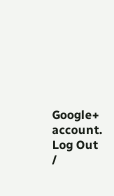Google+ account. Log Out /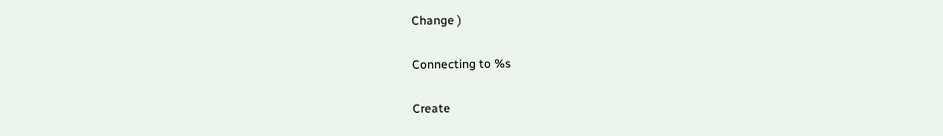Change )

Connecting to %s

Create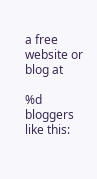a free website or blog at

%d bloggers like this: